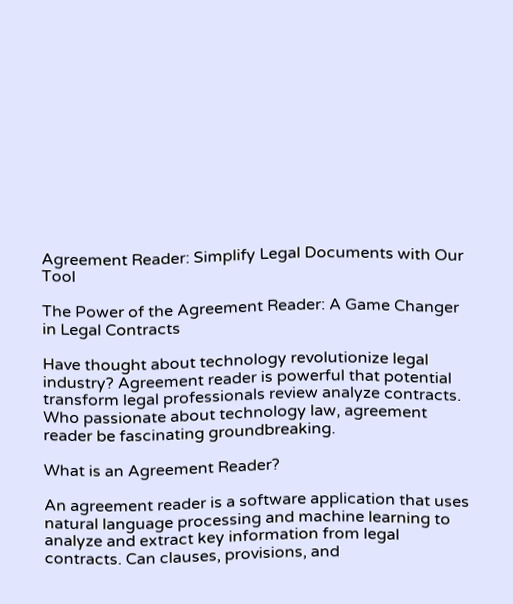Agreement Reader: Simplify Legal Documents with Our Tool

The Power of the Agreement Reader: A Game Changer in Legal Contracts

Have thought about technology revolutionize legal industry? Agreement reader is powerful that potential transform legal professionals review analyze contracts. Who passionate about technology law, agreement reader be fascinating groundbreaking.

What is an Agreement Reader?

An agreement reader is a software application that uses natural language processing and machine learning to analyze and extract key information from legal contracts. Can clauses, provisions, and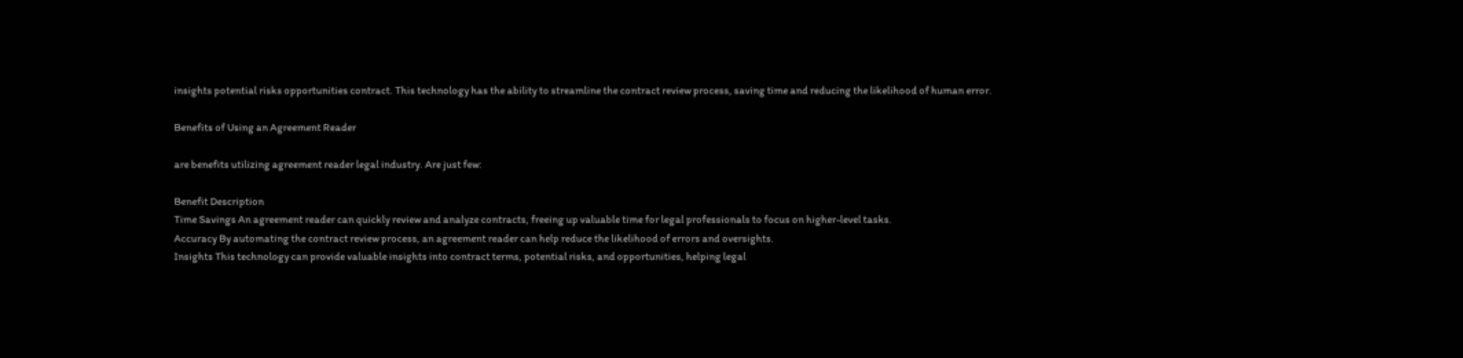insights potential risks opportunities contract. This technology has the ability to streamline the contract review process, saving time and reducing the likelihood of human error.

Benefits of Using an Agreement Reader

are benefits utilizing agreement reader legal industry. Are just few:

Benefit Description
Time Savings An agreement reader can quickly review and analyze contracts, freeing up valuable time for legal professionals to focus on higher-level tasks.
Accuracy By automating the contract review process, an agreement reader can help reduce the likelihood of errors and oversights.
Insights This technology can provide valuable insights into contract terms, potential risks, and opportunities, helping legal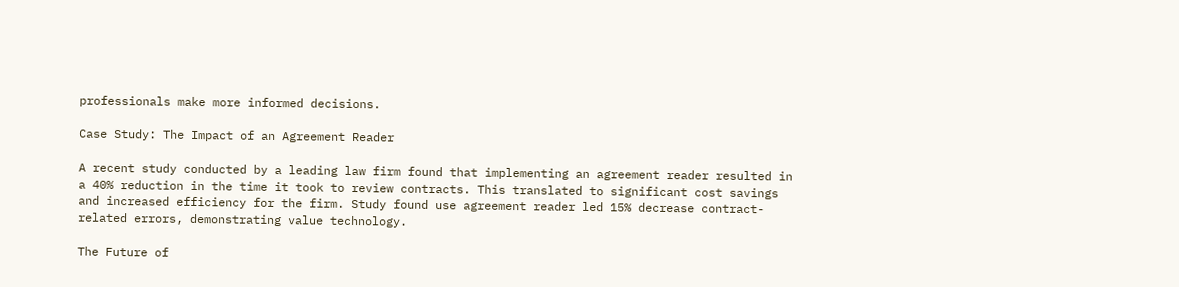professionals make more informed decisions.

Case Study: The Impact of an Agreement Reader

A recent study conducted by a leading law firm found that implementing an agreement reader resulted in a 40% reduction in the time it took to review contracts. This translated to significant cost savings and increased efficiency for the firm. Study found use agreement reader led 15% decrease contract-related errors, demonstrating value technology.

The Future of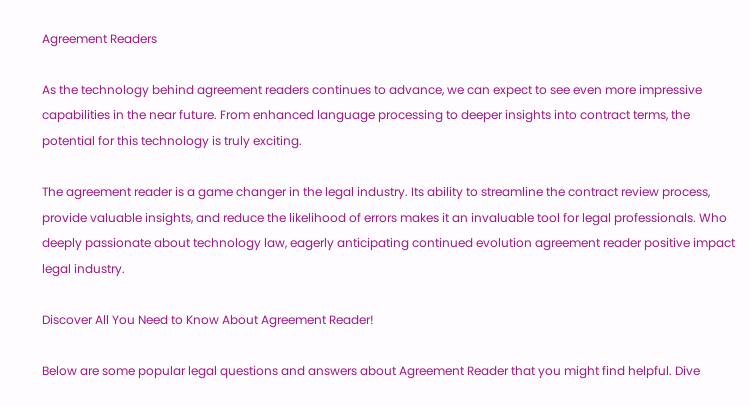Agreement Readers

As the technology behind agreement readers continues to advance, we can expect to see even more impressive capabilities in the near future. From enhanced language processing to deeper insights into contract terms, the potential for this technology is truly exciting.

The agreement reader is a game changer in the legal industry. Its ability to streamline the contract review process, provide valuable insights, and reduce the likelihood of errors makes it an invaluable tool for legal professionals. Who deeply passionate about technology law, eagerly anticipating continued evolution agreement reader positive impact legal industry.

Discover All You Need to Know About Agreement Reader!

Below are some popular legal questions and answers about Agreement Reader that you might find helpful. Dive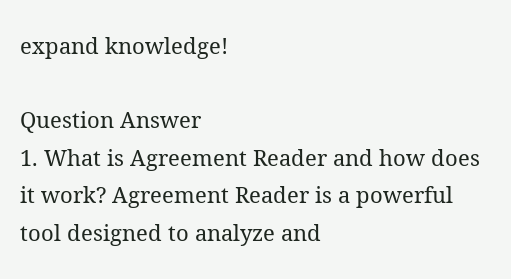expand knowledge!

Question Answer
1. What is Agreement Reader and how does it work? Agreement Reader is a powerful tool designed to analyze and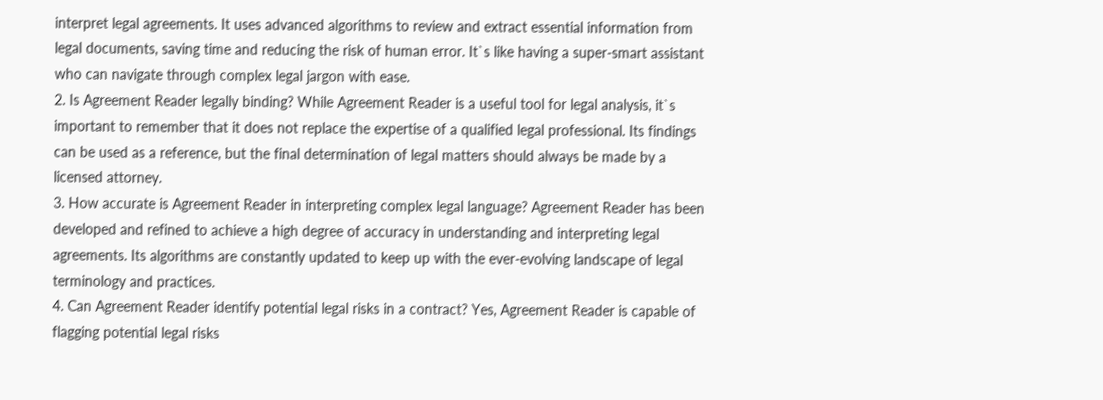interpret legal agreements. It uses advanced algorithms to review and extract essential information from legal documents, saving time and reducing the risk of human error. It`s like having a super-smart assistant who can navigate through complex legal jargon with ease.
2. Is Agreement Reader legally binding? While Agreement Reader is a useful tool for legal analysis, it`s important to remember that it does not replace the expertise of a qualified legal professional. Its findings can be used as a reference, but the final determination of legal matters should always be made by a licensed attorney.
3. How accurate is Agreement Reader in interpreting complex legal language? Agreement Reader has been developed and refined to achieve a high degree of accuracy in understanding and interpreting legal agreements. Its algorithms are constantly updated to keep up with the ever-evolving landscape of legal terminology and practices.
4. Can Agreement Reader identify potential legal risks in a contract? Yes, Agreement Reader is capable of flagging potential legal risks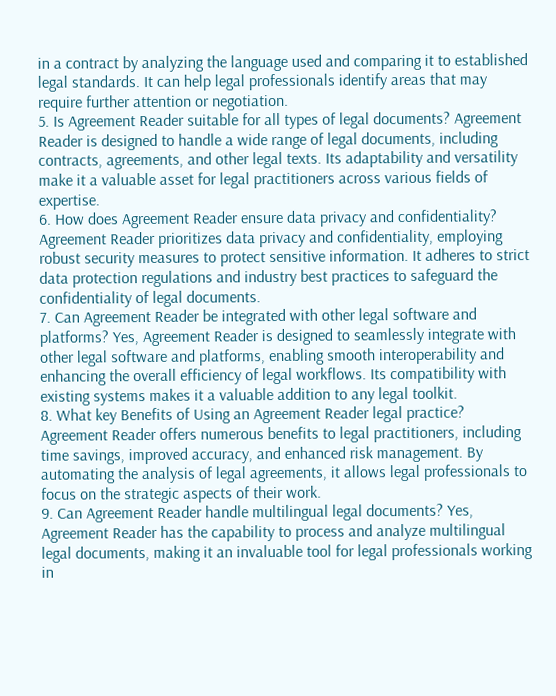in a contract by analyzing the language used and comparing it to established legal standards. It can help legal professionals identify areas that may require further attention or negotiation.
5. Is Agreement Reader suitable for all types of legal documents? Agreement Reader is designed to handle a wide range of legal documents, including contracts, agreements, and other legal texts. Its adaptability and versatility make it a valuable asset for legal practitioners across various fields of expertise.
6. How does Agreement Reader ensure data privacy and confidentiality? Agreement Reader prioritizes data privacy and confidentiality, employing robust security measures to protect sensitive information. It adheres to strict data protection regulations and industry best practices to safeguard the confidentiality of legal documents.
7. Can Agreement Reader be integrated with other legal software and platforms? Yes, Agreement Reader is designed to seamlessly integrate with other legal software and platforms, enabling smooth interoperability and enhancing the overall efficiency of legal workflows. Its compatibility with existing systems makes it a valuable addition to any legal toolkit.
8. What key Benefits of Using an Agreement Reader legal practice? Agreement Reader offers numerous benefits to legal practitioners, including time savings, improved accuracy, and enhanced risk management. By automating the analysis of legal agreements, it allows legal professionals to focus on the strategic aspects of their work.
9. Can Agreement Reader handle multilingual legal documents? Yes, Agreement Reader has the capability to process and analyze multilingual legal documents, making it an invaluable tool for legal professionals working in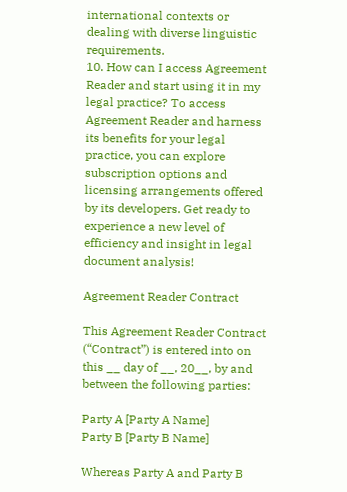international contexts or dealing with diverse linguistic requirements.
10. How can I access Agreement Reader and start using it in my legal practice? To access Agreement Reader and harness its benefits for your legal practice, you can explore subscription options and licensing arrangements offered by its developers. Get ready to experience a new level of efficiency and insight in legal document analysis!

Agreement Reader Contract

This Agreement Reader Contract (“Contract”) is entered into on this __ day of __, 20__, by and between the following parties:

Party A [Party A Name]
Party B [Party B Name]

Whereas Party A and Party B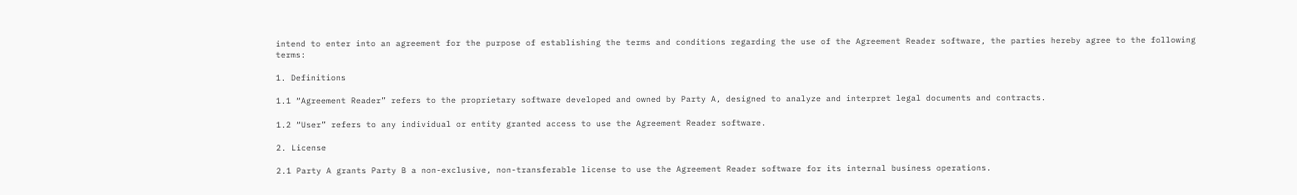intend to enter into an agreement for the purpose of establishing the terms and conditions regarding the use of the Agreement Reader software, the parties hereby agree to the following terms:

1. Definitions

1.1 “Agreement Reader” refers to the proprietary software developed and owned by Party A, designed to analyze and interpret legal documents and contracts.

1.2 “User” refers to any individual or entity granted access to use the Agreement Reader software.

2. License

2.1 Party A grants Party B a non-exclusive, non-transferable license to use the Agreement Reader software for its internal business operations.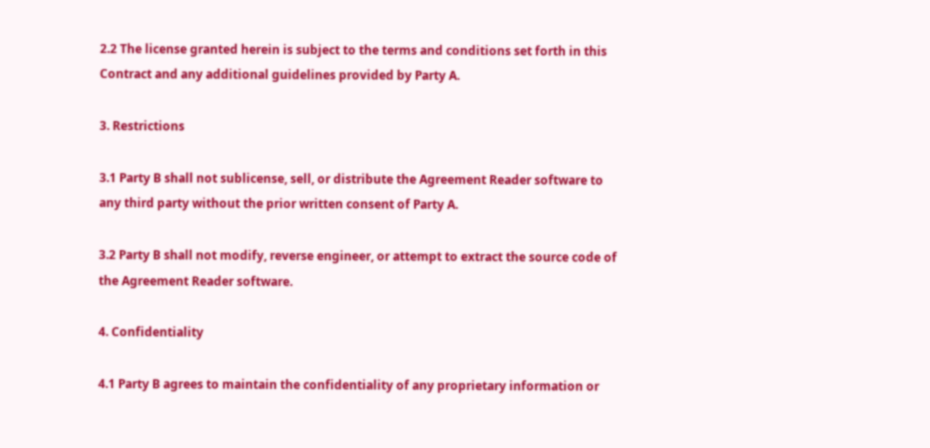2.2 The license granted herein is subject to the terms and conditions set forth in this Contract and any additional guidelines provided by Party A.

3. Restrictions

3.1 Party B shall not sublicense, sell, or distribute the Agreement Reader software to any third party without the prior written consent of Party A.

3.2 Party B shall not modify, reverse engineer, or attempt to extract the source code of the Agreement Reader software.

4. Confidentiality

4.1 Party B agrees to maintain the confidentiality of any proprietary information or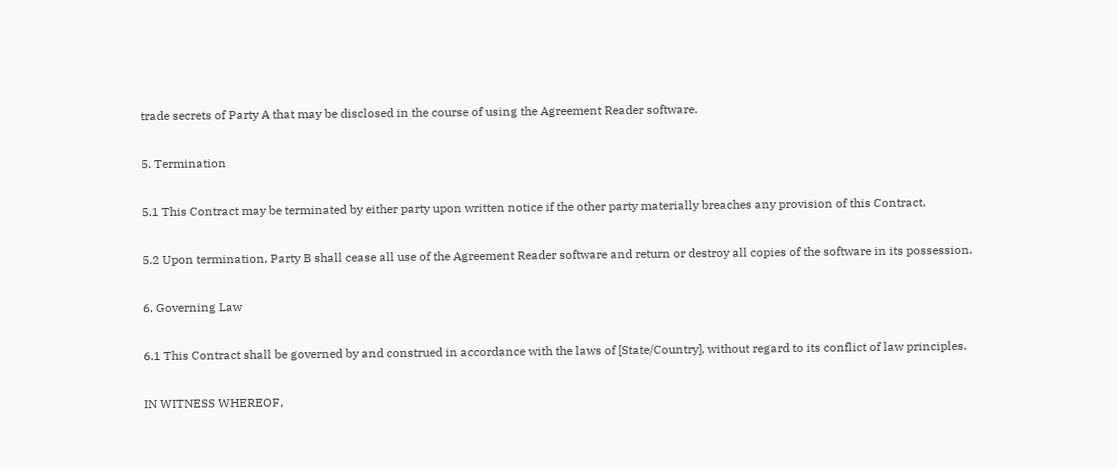trade secrets of Party A that may be disclosed in the course of using the Agreement Reader software.

5. Termination

5.1 This Contract may be terminated by either party upon written notice if the other party materially breaches any provision of this Contract.

5.2 Upon termination, Party B shall cease all use of the Agreement Reader software and return or destroy all copies of the software in its possession.

6. Governing Law

6.1 This Contract shall be governed by and construed in accordance with the laws of [State/Country], without regard to its conflict of law principles.

IN WITNESS WHEREOF,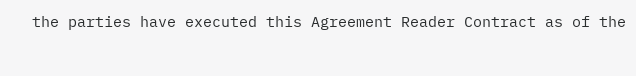the parties have executed this Agreement Reader Contract as of the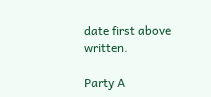date first above written.

Party A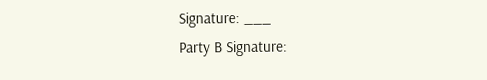Signature: ___
Party B Signature: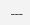___